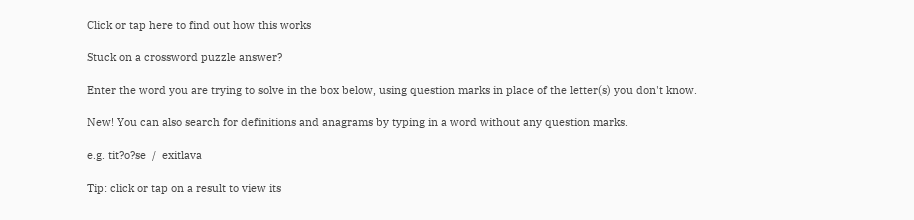Click or tap here to find out how this works

Stuck on a crossword puzzle answer?

Enter the word you are trying to solve in the box below, using question marks in place of the letter(s) you don't know.

New! You can also search for definitions and anagrams by typing in a word without any question marks.

e.g. tit?o?se  /  exitlava

Tip: click or tap on a result to view its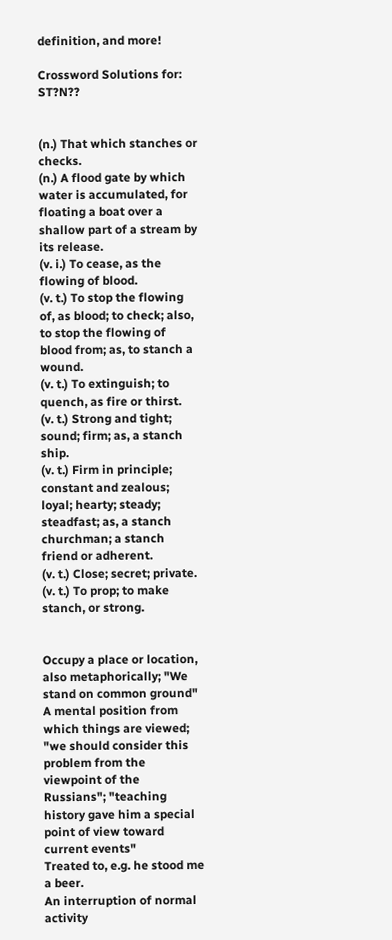definition, and more!

Crossword Solutions for: ST?N??


(n.) That which stanches or checks.
(n.) A flood gate by which water is accumulated, for floating a boat over a shallow part of a stream by its release.
(v. i.) To cease, as the flowing of blood.
(v. t.) To stop the flowing of, as blood; to check; also, to stop the flowing of blood from; as, to stanch a wound.
(v. t.) To extinguish; to quench, as fire or thirst.
(v. t.) Strong and tight; sound; firm; as, a stanch ship.
(v. t.) Firm in principle; constant and zealous; loyal; hearty; steady; steadfast; as, a stanch churchman; a stanch friend or adherent.
(v. t.) Close; secret; private.
(v. t.) To prop; to make stanch, or strong.


Occupy a place or location, also metaphorically; "We stand on common ground"
A mental position from which things are viewed; "we should consider this problem from the viewpoint of the Russians"; "teaching history gave him a special point of view toward current events"
Treated to, e.g. he stood me a beer.
An interruption of normal activity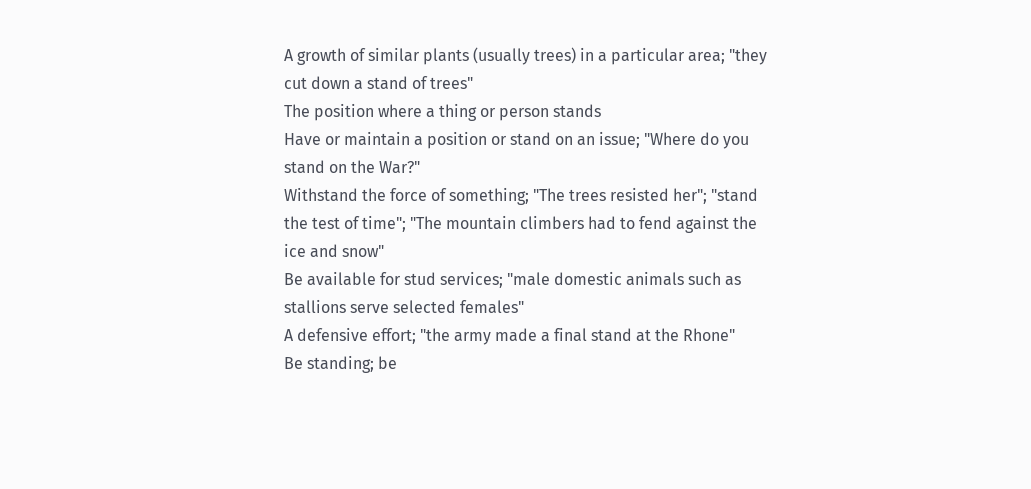A growth of similar plants (usually trees) in a particular area; "they cut down a stand of trees"
The position where a thing or person stands
Have or maintain a position or stand on an issue; "Where do you stand on the War?"
Withstand the force of something; "The trees resisted her"; "stand the test of time"; "The mountain climbers had to fend against the ice and snow"
Be available for stud services; "male domestic animals such as stallions serve selected females"
A defensive effort; "the army made a final stand at the Rhone"
Be standing; be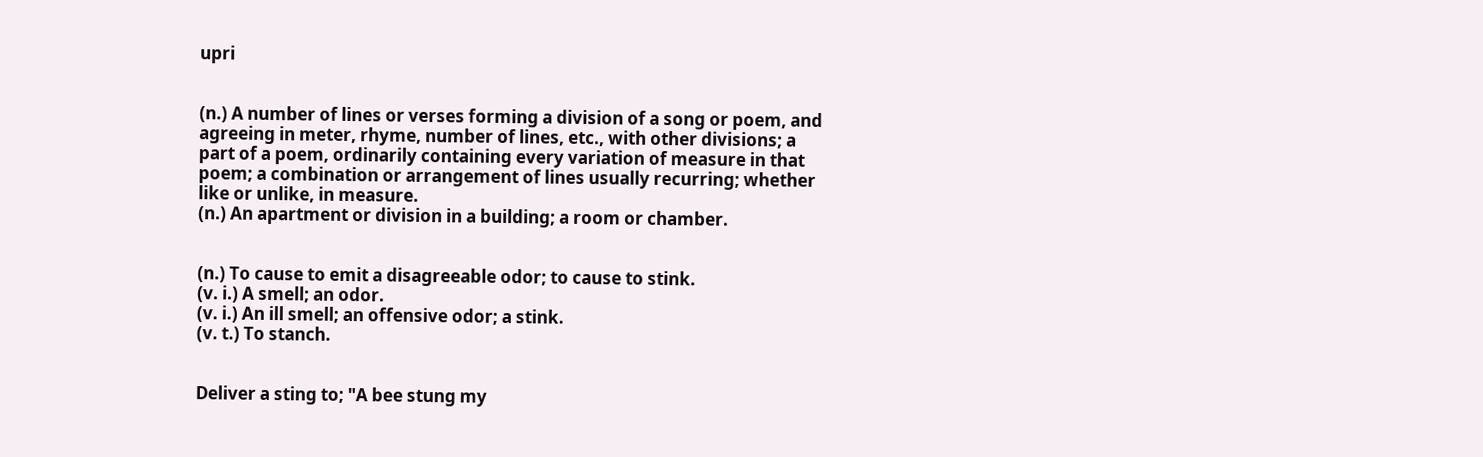upri


(n.) A number of lines or verses forming a division of a song or poem, and agreeing in meter, rhyme, number of lines, etc., with other divisions; a part of a poem, ordinarily containing every variation of measure in that poem; a combination or arrangement of lines usually recurring; whether like or unlike, in measure.
(n.) An apartment or division in a building; a room or chamber.


(n.) To cause to emit a disagreeable odor; to cause to stink.
(v. i.) A smell; an odor.
(v. i.) An ill smell; an offensive odor; a stink.
(v. t.) To stanch.


Deliver a sting to; "A bee stung my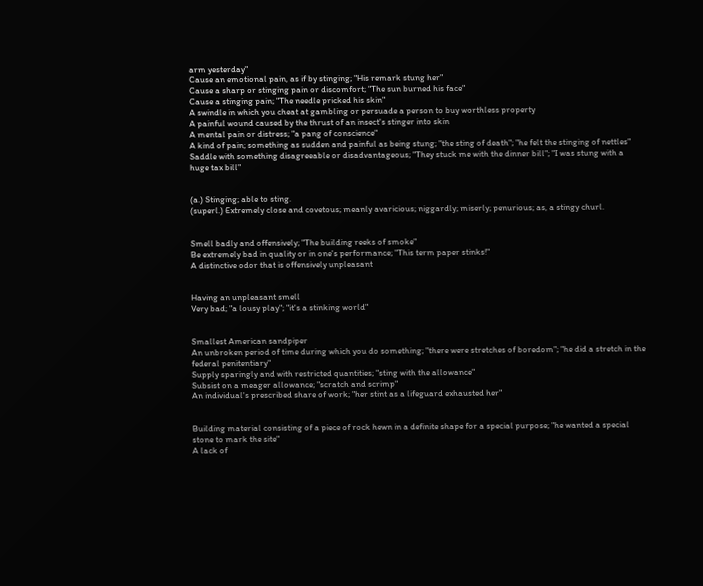arm yesterday"
Cause an emotional pain, as if by stinging; "His remark stung her"
Cause a sharp or stinging pain or discomfort; "The sun burned his face"
Cause a stinging pain; "The needle pricked his skin"
A swindle in which you cheat at gambling or persuade a person to buy worthless property
A painful wound caused by the thrust of an insect's stinger into skin
A mental pain or distress; "a pang of conscience"
A kind of pain; something as sudden and painful as being stung; "the sting of death"; "he felt the stinging of nettles"
Saddle with something disagreeable or disadvantageous; "They stuck me with the dinner bill"; "I was stung with a huge tax bill"


(a.) Stinging; able to sting.
(superl.) Extremely close and covetous; meanly avaricious; niggardly; miserly; penurious; as, a stingy churl.


Smell badly and offensively; "The building reeks of smoke"
Be extremely bad in quality or in one's performance; "This term paper stinks!"
A distinctive odor that is offensively unpleasant


Having an unpleasant smell
Very bad; "a lousy play"; "it's a stinking world"


Smallest American sandpiper
An unbroken period of time during which you do something; "there were stretches of boredom"; "he did a stretch in the federal penitentiary"
Supply sparingly and with restricted quantities; "sting with the allowance"
Subsist on a meager allowance; "scratch and scrimp"
An individual's prescribed share of work; "her stint as a lifeguard exhausted her"


Building material consisting of a piece of rock hewn in a definite shape for a special purpose; "he wanted a special stone to mark the site"
A lack of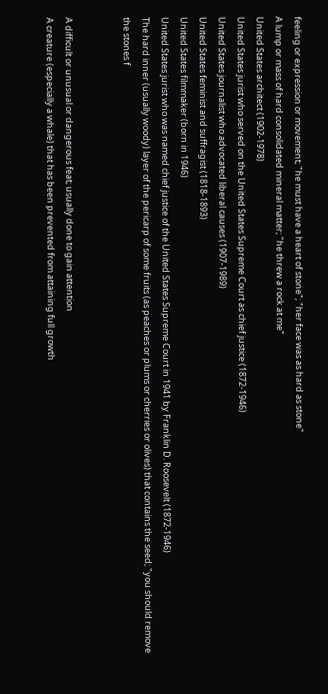feeling or expression or movement; "he must have a heart of stone"; "her face was as hard as stone"
A lump or mass of hard consolidated mineral matter; "he threw a rock at me"
United States architect (1902-1978)
United States jurist who served on the United States Supreme Court as chief justice (1872-1946)
United States journalist who advocated liberal causes (1907-1989)
United States feminist and suffragist (1818-1893)
United States filmmaker (born in 1946)
United States jurist who was named chief justice of the United States Supreme Court in 1941 by Franklin D. Roosevelt (1872-1946)
The hard inner (usually woody) layer of the pericarp of some fruits (as peaches or plums or cherries or olives) that contains the seed; "you should remove the stones f


A difficult or unusual or dangerous feat; usually done to gain attention
A creature (especially a whale) that has been prevented from attaining full growth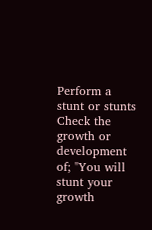Perform a stunt or stunts
Check the growth or development of; "You will stunt your growth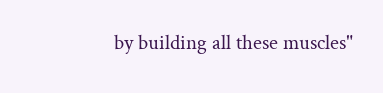by building all these muscles"